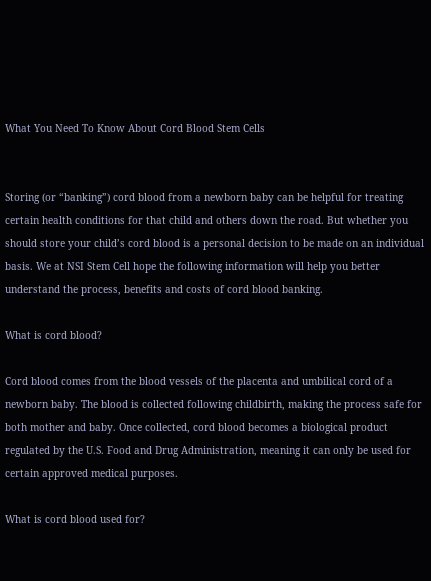What You Need To Know About Cord Blood Stem Cells


Storing (or “banking”) cord blood from a newborn baby can be helpful for treating certain health conditions for that child and others down the road. But whether you should store your child’s cord blood is a personal decision to be made on an individual basis. We at NSI Stem Cell hope the following information will help you better understand the process, benefits and costs of cord blood banking.

What is cord blood?

Cord blood comes from the blood vessels of the placenta and umbilical cord of a newborn baby. The blood is collected following childbirth, making the process safe for both mother and baby. Once collected, cord blood becomes a biological product regulated by the U.S. Food and Drug Administration, meaning it can only be used for certain approved medical purposes.

What is cord blood used for?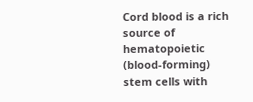Cord blood is a rich source of hematopoietic (blood-forming) stem cells with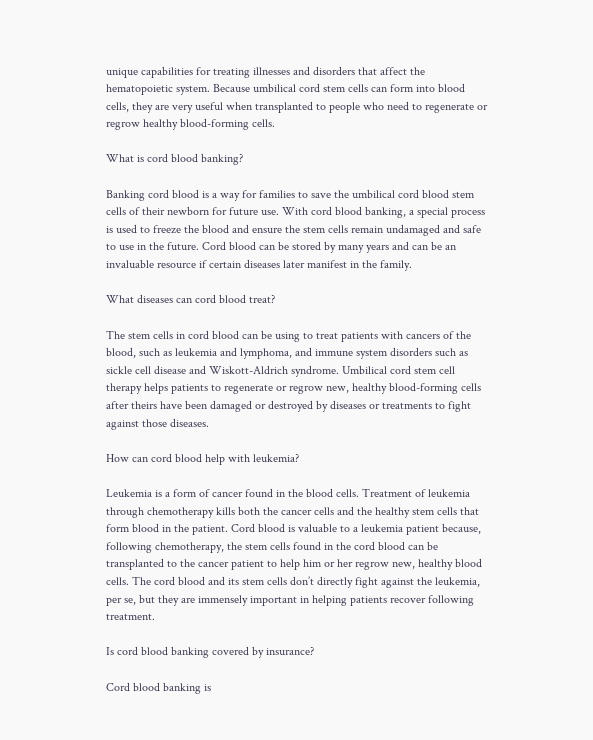unique capabilities for treating illnesses and disorders that affect the hematopoietic system. Because umbilical cord stem cells can form into blood cells, they are very useful when transplanted to people who need to regenerate or regrow healthy blood-forming cells.

What is cord blood banking?

Banking cord blood is a way for families to save the umbilical cord blood stem cells of their newborn for future use. With cord blood banking, a special process is used to freeze the blood and ensure the stem cells remain undamaged and safe to use in the future. Cord blood can be stored by many years and can be an invaluable resource if certain diseases later manifest in the family.

What diseases can cord blood treat?

The stem cells in cord blood can be using to treat patients with cancers of the blood, such as leukemia and lymphoma, and immune system disorders such as sickle cell disease and Wiskott-Aldrich syndrome. Umbilical cord stem cell therapy helps patients to regenerate or regrow new, healthy blood-forming cells after theirs have been damaged or destroyed by diseases or treatments to fight against those diseases.

How can cord blood help with leukemia?

Leukemia is a form of cancer found in the blood cells. Treatment of leukemia through chemotherapy kills both the cancer cells and the healthy stem cells that form blood in the patient. Cord blood is valuable to a leukemia patient because, following chemotherapy, the stem cells found in the cord blood can be transplanted to the cancer patient to help him or her regrow new, healthy blood cells. The cord blood and its stem cells don’t directly fight against the leukemia, per se, but they are immensely important in helping patients recover following treatment.

Is cord blood banking covered by insurance?

Cord blood banking is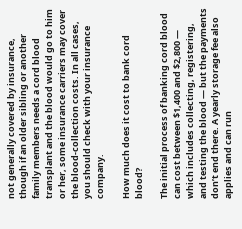not generally covered by insurance, though if an older sibling or another family members needs a cord blood transplant and the blood would go to him or her, some insurance carriers may cover the blood-collection costs. In all cases, you should check with your insurance company.

How much does it cost to bank cord blood?

The initial process of banking cord blood can cost between $1,400 and $2,800 — which includes collecting, registering, and testing the blood — but the payments don’t end there. A yearly storage fee also applies and can run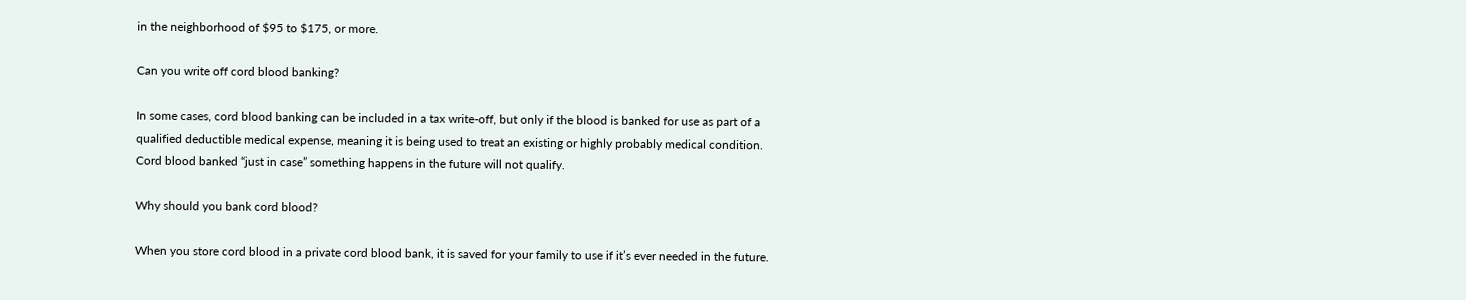in the neighborhood of $95 to $175, or more.

Can you write off cord blood banking?

In some cases, cord blood banking can be included in a tax write-off, but only if the blood is banked for use as part of a qualified deductible medical expense, meaning it is being used to treat an existing or highly probably medical condition. Cord blood banked “just in case” something happens in the future will not qualify.

Why should you bank cord blood?

When you store cord blood in a private cord blood bank, it is saved for your family to use if it’s ever needed in the future.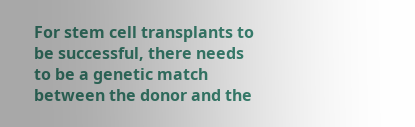For stem cell transplants to be successful, there needs to be a genetic match between the donor and the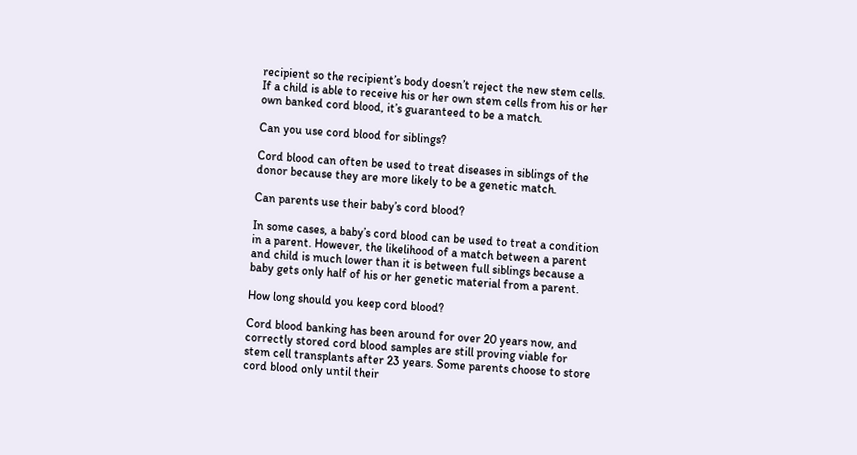recipient so the recipient’s body doesn’t reject the new stem cells. If a child is able to receive his or her own stem cells from his or her own banked cord blood, it’s guaranteed to be a match.

Can you use cord blood for siblings?

Cord blood can often be used to treat diseases in siblings of the donor because they are more likely to be a genetic match.

Can parents use their baby’s cord blood?

In some cases, a baby’s cord blood can be used to treat a condition in a parent. However, the likelihood of a match between a parent and child is much lower than it is between full siblings because a baby gets only half of his or her genetic material from a parent.

How long should you keep cord blood?

Cord blood banking has been around for over 20 years now, and correctly stored cord blood samples are still proving viable for stem cell transplants after 23 years. Some parents choose to store cord blood only until their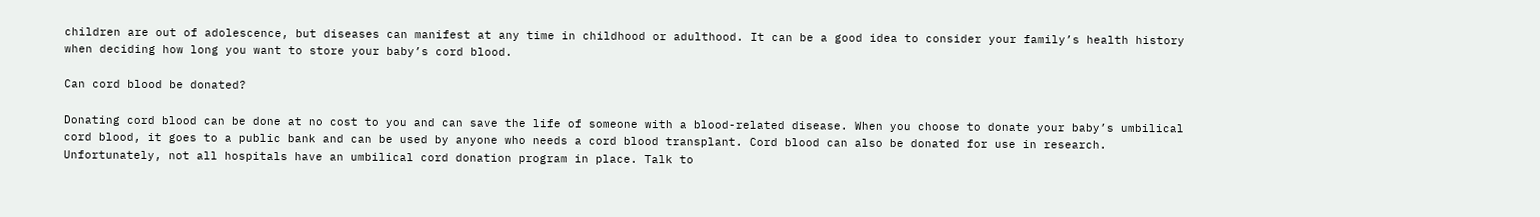children are out of adolescence, but diseases can manifest at any time in childhood or adulthood. It can be a good idea to consider your family’s health history when deciding how long you want to store your baby’s cord blood.

Can cord blood be donated?

Donating cord blood can be done at no cost to you and can save the life of someone with a blood-related disease. When you choose to donate your baby’s umbilical cord blood, it goes to a public bank and can be used by anyone who needs a cord blood transplant. Cord blood can also be donated for use in research. Unfortunately, not all hospitals have an umbilical cord donation program in place. Talk to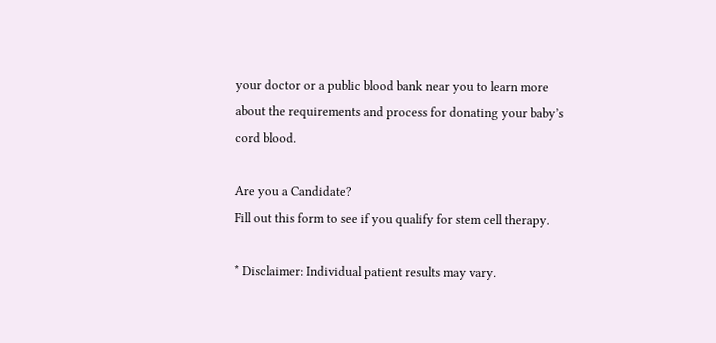your doctor or a public blood bank near you to learn more about the requirements and process for donating your baby’s cord blood.

Are you a Candidate?
Fill out this form to see if you qualify for stem cell therapy.

* Disclaimer: Individual patient results may vary.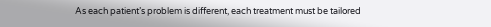As each patient’s problem is different, each treatment must be tailored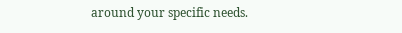around your specific needs.